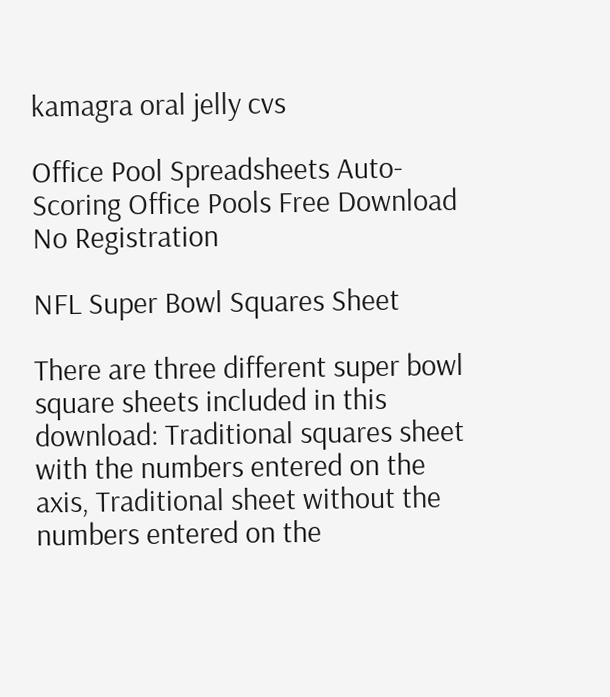kamagra oral jelly cvs

Office Pool Spreadsheets Auto-Scoring Office Pools Free Download No Registration

NFL Super Bowl Squares Sheet

There are three different super bowl square sheets included in this download: Traditional squares sheet with the numbers entered on the axis, Traditional sheet without the numbers entered on the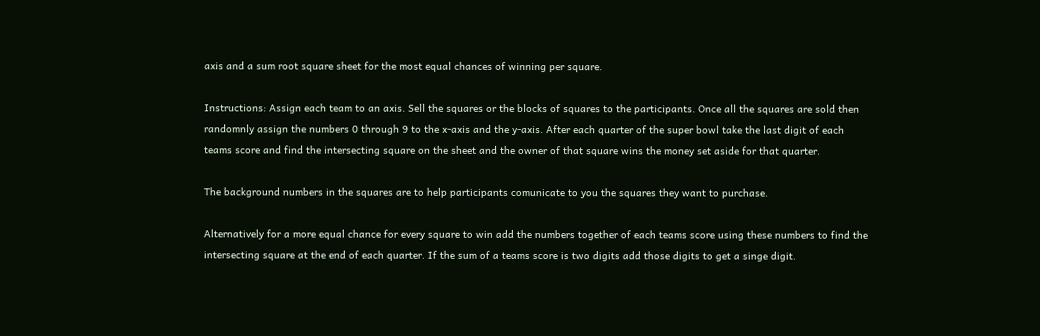axis and a sum root square sheet for the most equal chances of winning per square.

Instructions: Assign each team to an axis. Sell the squares or the blocks of squares to the participants. Once all the squares are sold then randomnly assign the numbers 0 through 9 to the x-axis and the y-axis. After each quarter of the super bowl take the last digit of each teams score and find the intersecting square on the sheet and the owner of that square wins the money set aside for that quarter.

The background numbers in the squares are to help participants comunicate to you the squares they want to purchase.

Alternatively for a more equal chance for every square to win add the numbers together of each teams score using these numbers to find the intersecting square at the end of each quarter. If the sum of a teams score is two digits add those digits to get a singe digit.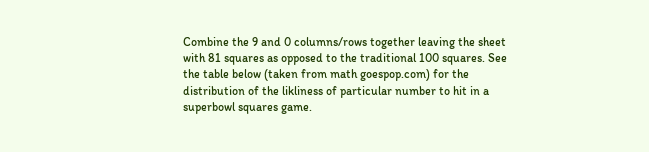Combine the 9 and 0 columns/rows together leaving the sheet with 81 squares as opposed to the traditional 100 squares. See the table below (taken from math goespop.com) for the distribution of the likliness of particular number to hit in a superbowl squares game.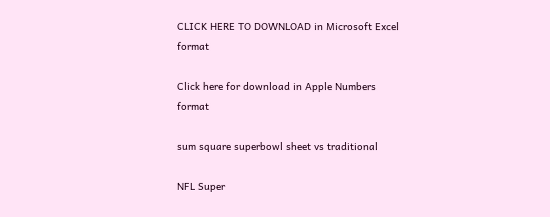CLICK HERE TO DOWNLOAD in Microsoft Excel format

Click here for download in Apple Numbers format

sum square superbowl sheet vs traditional

NFL Super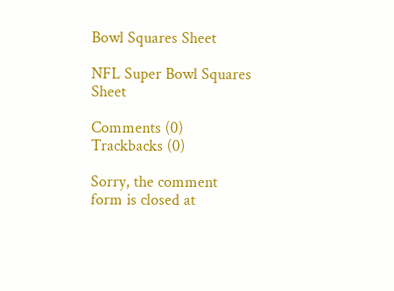Bowl Squares Sheet

NFL Super Bowl Squares Sheet

Comments (0) Trackbacks (0)

Sorry, the comment form is closed at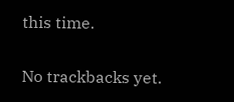this time.

No trackbacks yet.